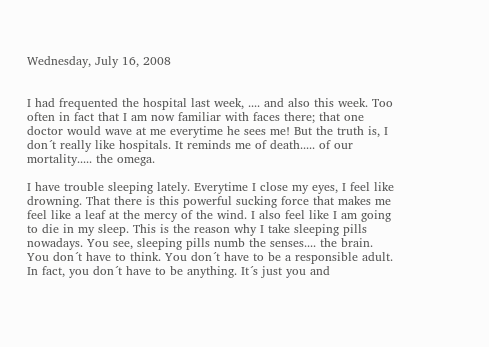Wednesday, July 16, 2008


I had frequented the hospital last week, .... and also this week. Too often in fact that I am now familiar with faces there; that one doctor would wave at me everytime he sees me! But the truth is, I don´t really like hospitals. It reminds me of death..... of our mortality..... the omega.

I have trouble sleeping lately. Everytime I close my eyes, I feel like drowning. That there is this powerful sucking force that makes me feel like a leaf at the mercy of the wind. I also feel like I am going to die in my sleep. This is the reason why I take sleeping pills nowadays. You see, sleeping pills numb the senses.... the brain. You don´t have to think. You don´t have to be a responsible adult. In fact, you don´t have to be anything. It´s just you and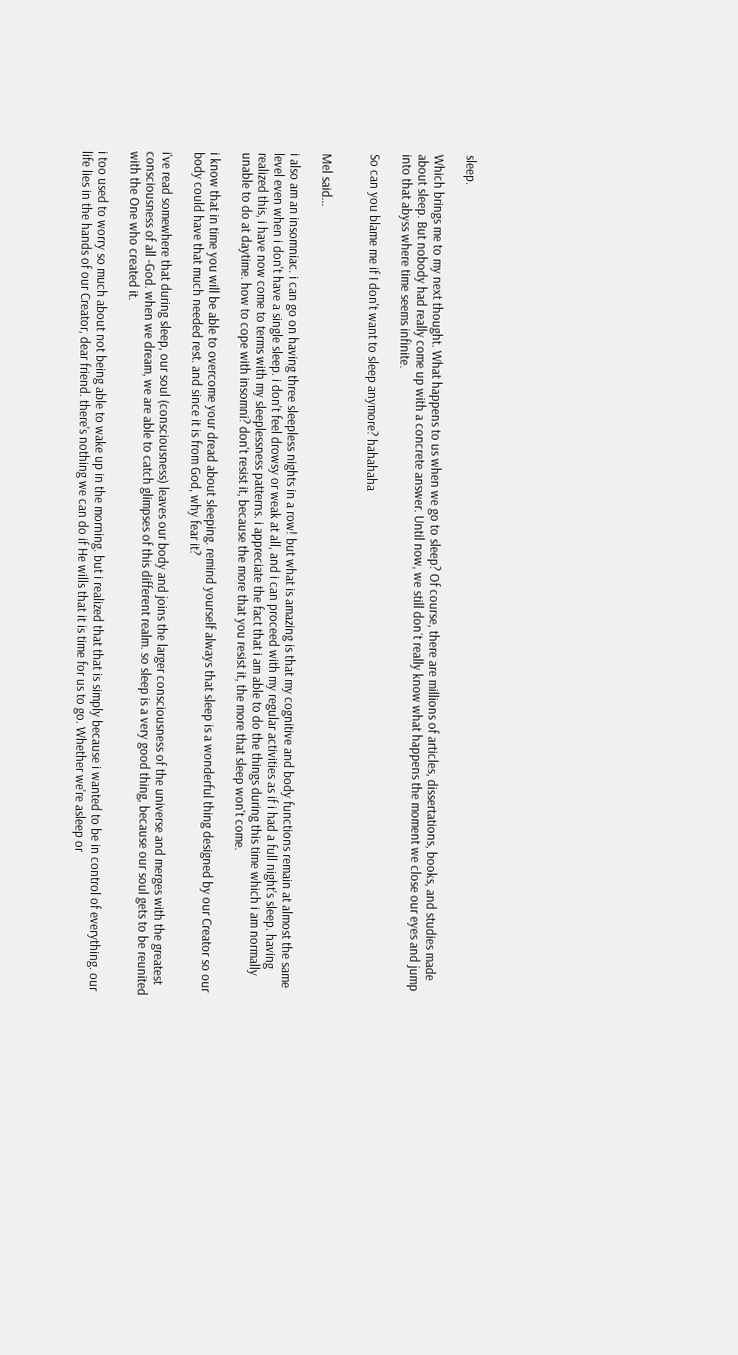sleep.

Which brings me to my next thought. What happens to us when we go to sleep? Of course, there are millions of articles, dissertations, books, and studies made about sleep. But nobody had really come up with a concrete answer. Until now, we still don´t really know what happens the moment we close our eyes and jump into that abyss where time seems infinite.

So can you blame me if I don't want to sleep anymore? hahahaha


Mel said...

i also am an insomniac. i can go on having three sleepless nights in a row! but what is amazing is that my cognitive and body functions remain at almost the same level even when i don't have a single sleep. i don't feel drowsy or weak at all, and i can proceed with my regular activities as if i had a full night's sleep. having realized this, i have now come to terms with my sleeplessness patterns. i appreciate the fact that i am able to do the things during this time which i am normally unable to do at daytime. how to cope with insomni? don't resist it, because the more that you resist it, the more that sleep won't come.

i know that in time you will be able to overcome your dread about sleeping. remind yourself always that sleep is a wonderful thing designed by our Creator so our body could have that much needed rest. and since it is from God, why fear it?

i've read somewhere that during sleep, our soul (consciousness) leaves our body and joins the larger consciousness of the universe and merges with the greatest consciousness of all -God. when we dream, we are able to catch glimpses of this different realm. so sleep is a very good thing, because our soul gets to be reunited with the One who created it.

i too used to worry so much about not being able to wake up in the morning. but i realized that that is simply because i wanted to be in control of everything. our life lies in the hands of our Creator, dear friend. there's nothing we can do if He wills that it is time for us to go. Whether we're asleep or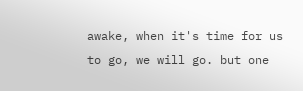awake, when it's time for us to go, we will go. but one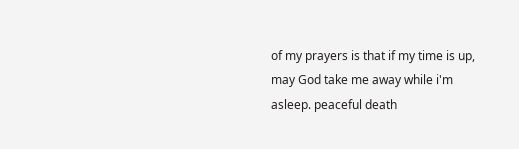of my prayers is that if my time is up, may God take me away while i'm asleep. peaceful death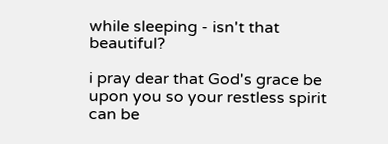while sleeping - isn't that beautiful?

i pray dear that God's grace be upon you so your restless spirit can be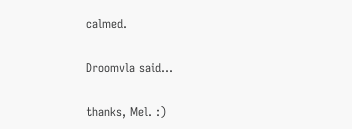calmed.

Droomvla said...

thanks, Mel. :)